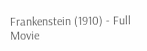Frankenstein (1910) - Full Movie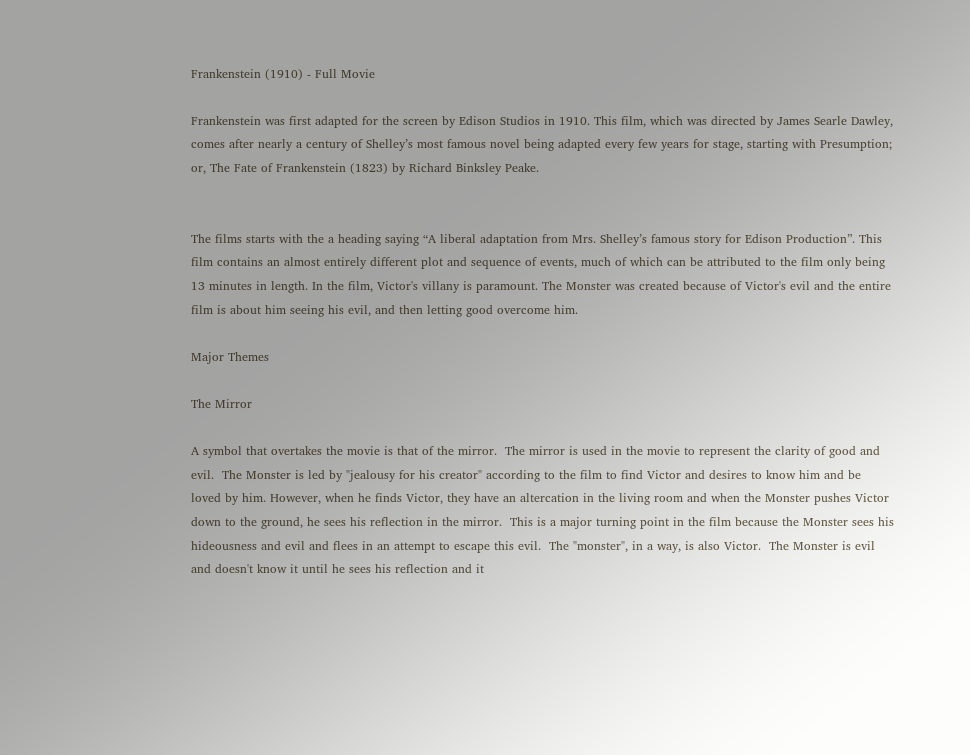Frankenstein (1910) - Full Movie

Frankenstein was first adapted for the screen by Edison Studios in 1910. This film, which was directed by James Searle Dawley, comes after nearly a century of Shelley’s most famous novel being adapted every few years for stage, starting with Presumption; or, The Fate of Frankenstein (1823) by Richard Binksley Peake.


The films starts with the a heading saying “A liberal adaptation from Mrs. Shelley’s famous story for Edison Production”. This film contains an almost entirely different plot and sequence of events, much of which can be attributed to the film only being 13 minutes in length. In the film, Victor's villany is paramount. The Monster was created because of Victor's evil and the entire film is about him seeing his evil, and then letting good overcome him.

Major Themes

The Mirror

A symbol that overtakes the movie is that of the mirror.  The mirror is used in the movie to represent the clarity of good and evil.  The Monster is led by "jealousy for his creator" according to the film to find Victor and desires to know him and be loved by him. However, when he finds Victor, they have an altercation in the living room and when the Monster pushes Victor down to the ground, he sees his reflection in the mirror.  This is a major turning point in the film because the Monster sees his hideousness and evil and flees in an attempt to escape this evil.  The "monster", in a way, is also Victor.  The Monster is evil and doesn't know it until he sees his reflection and it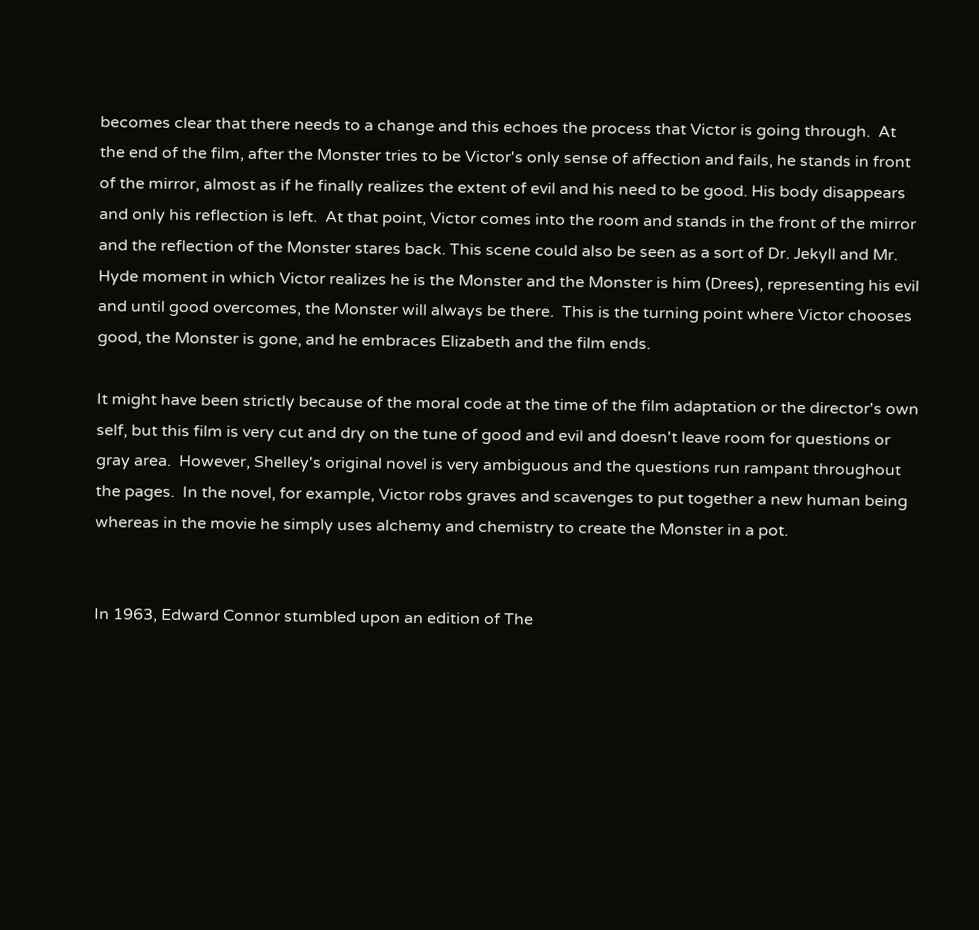becomes clear that there needs to a change and this echoes the process that Victor is going through.  At the end of the film, after the Monster tries to be Victor's only sense of affection and fails, he stands in front of the mirror, almost as if he finally realizes the extent of evil and his need to be good. His body disappears and only his reflection is left.  At that point, Victor comes into the room and stands in the front of the mirror and the reflection of the Monster stares back. This scene could also be seen as a sort of Dr. Jekyll and Mr. Hyde moment in which Victor realizes he is the Monster and the Monster is him (Drees), representing his evil and until good overcomes, the Monster will always be there.  This is the turning point where Victor chooses good, the Monster is gone, and he embraces Elizabeth and the film ends.

It might have been strictly because of the moral code at the time of the film adaptation or the director's own self, but this film is very cut and dry on the tune of good and evil and doesn't leave room for questions or gray area.  However, Shelley's original novel is very ambiguous and the questions run rampant throughout the pages.  In the novel, for example, Victor robs graves and scavenges to put together a new human being whereas in the movie he simply uses alchemy and chemistry to create the Monster in a pot.


In 1963, Edward Connor stumbled upon an edition of The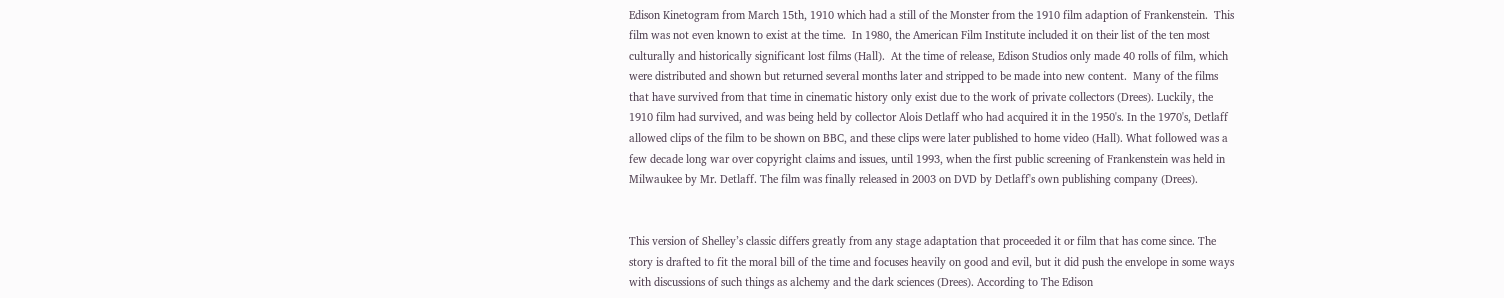Edison Kinetogram from March 15th, 1910 which had a still of the Monster from the 1910 film adaption of Frankenstein.  This film was not even known to exist at the time.  In 1980, the American Film Institute included it on their list of the ten most culturally and historically significant lost films (Hall).  At the time of release, Edison Studios only made 40 rolls of film, which were distributed and shown but returned several months later and stripped to be made into new content.  Many of the films that have survived from that time in cinematic history only exist due to the work of private collectors (Drees). Luckily, the 1910 film had survived, and was being held by collector Alois Detlaff who had acquired it in the 1950's. In the 1970's, Detlaff allowed clips of the film to be shown on BBC, and these clips were later published to home video (Hall). What followed was a few decade long war over copyright claims and issues, until 1993, when the first public screening of Frankenstein was held in Milwaukee by Mr. Detlaff. The film was finally released in 2003 on DVD by Detlaff's own publishing company (Drees).


This version of Shelley’s classic differs greatly from any stage adaptation that proceeded it or film that has come since. The story is drafted to fit the moral bill of the time and focuses heavily on good and evil, but it did push the envelope in some ways with discussions of such things as alchemy and the dark sciences (Drees). According to The Edison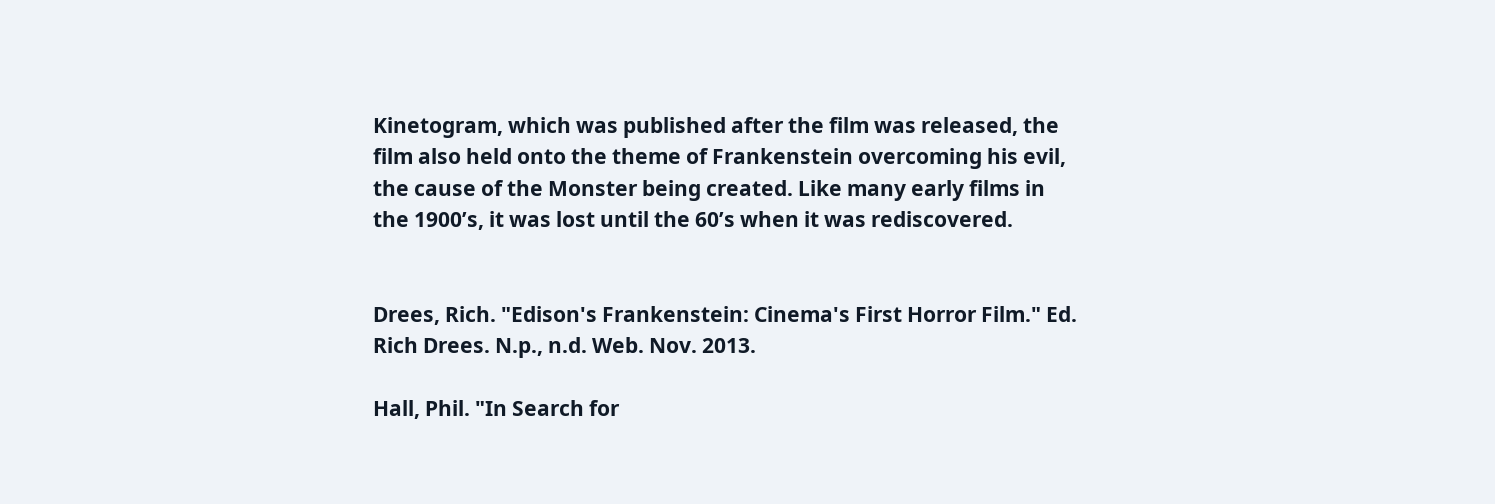Kinetogram, which was published after the film was released, the film also held onto the theme of Frankenstein overcoming his evil, the cause of the Monster being created. Like many early films in the 1900’s, it was lost until the 60’s when it was rediscovered.


Drees, Rich. "Edison's Frankenstein: Cinema's First Horror Film." Ed. Rich Drees. N.p., n.d. Web. Nov. 2013.

Hall, Phil. "In Search for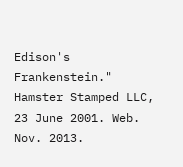Edison's Frankenstein." Hamster Stamped LLC, 23 June 2001. Web. Nov. 2013.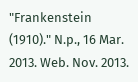"Frankenstein (1910)." N.p., 16 Mar. 2013. Web. Nov. 2013.